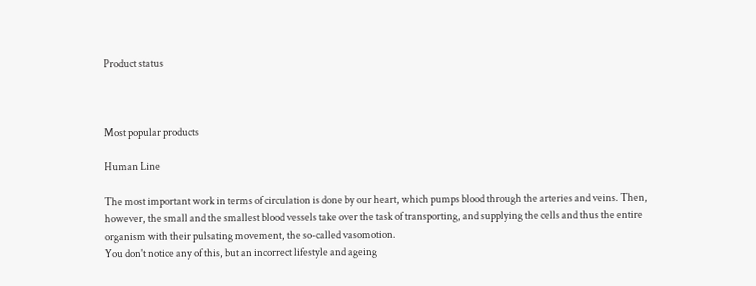Product status



Most popular products

Human Line

The most important work in terms of circulation is done by our heart, which pumps blood through the arteries and veins. Then, however, the small and the smallest blood vessels take over the task of transporting, and supplying the cells and thus the entire organism with their pulsating movement, the so-called vasomotion.
You don't notice any of this, but an incorrect lifestyle and ageing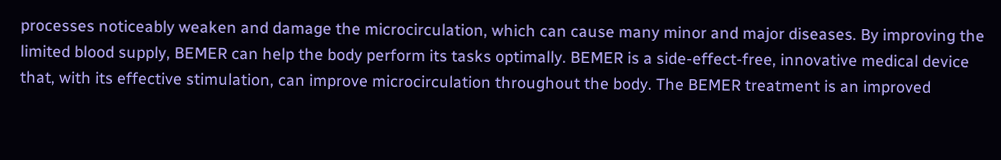processes noticeably weaken and damage the microcirculation, which can cause many minor and major diseases. By improving the limited blood supply, BEMER can help the body perform its tasks optimally. BEMER is a side-effect-free, innovative medical device that, with its effective stimulation, can improve microcirculation throughout the body. The BEMER treatment is an improved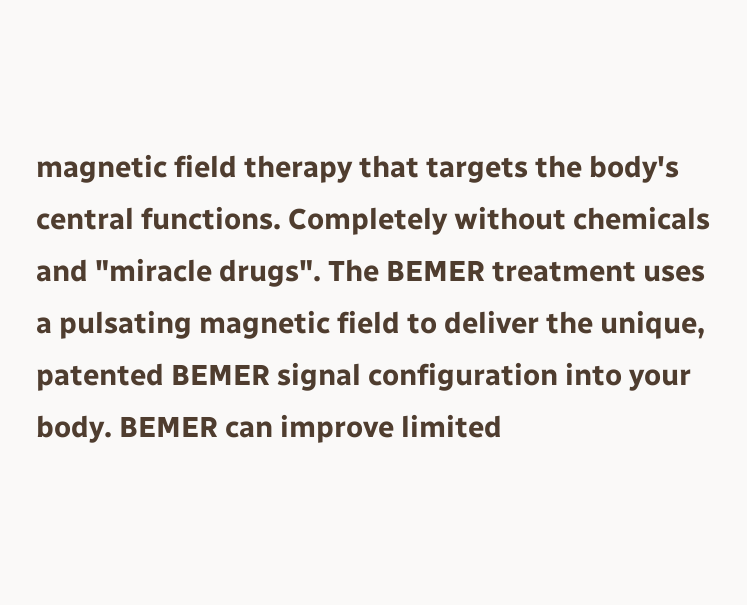magnetic field therapy that targets the body's central functions. Completely without chemicals and "miracle drugs". The BEMER treatment uses a pulsating magnetic field to deliver the unique, patented BEMER signal configuration into your body. BEMER can improve limited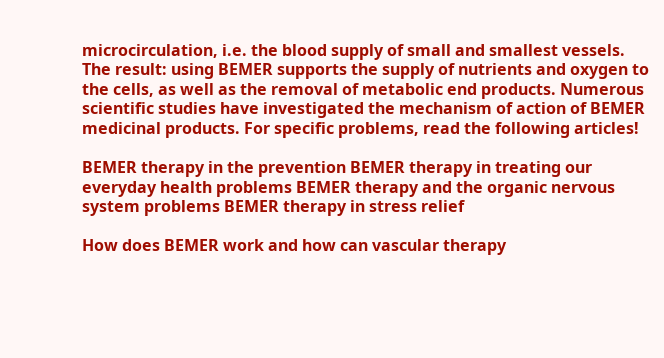microcirculation, i.e. the blood supply of small and smallest vessels. The result: using BEMER supports the supply of nutrients and oxygen to the cells, as well as the removal of metabolic end products. Numerous scientific studies have investigated the mechanism of action of BEMER medicinal products. For specific problems, read the following articles!

BEMER therapy in the prevention BEMER therapy in treating our everyday health problems BEMER therapy and the organic nervous system problems BEMER therapy in stress relief

How does BEMER work and how can vascular therapy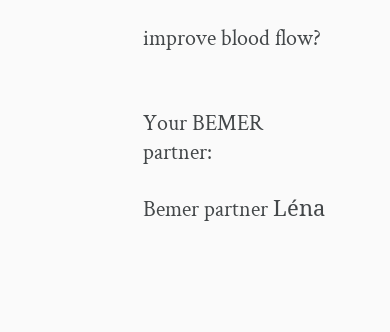improve blood flow?


Your BEMER partner:

Bemer partner Léna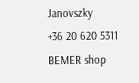Janovszky
+36 20 620 5311
BEMER shop